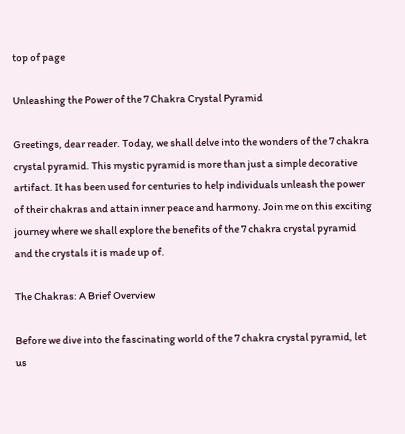top of page

Unleashing the Power of the 7 Chakra Crystal Pyramid

Greetings, dear reader. Today, we shall delve into the wonders of the 7 chakra crystal pyramid. This mystic pyramid is more than just a simple decorative artifact. It has been used for centuries to help individuals unleash the power of their chakras and attain inner peace and harmony. Join me on this exciting journey where we shall explore the benefits of the 7 chakra crystal pyramid and the crystals it is made up of.

The Chakras: A Brief Overview

Before we dive into the fascinating world of the 7 chakra crystal pyramid, let us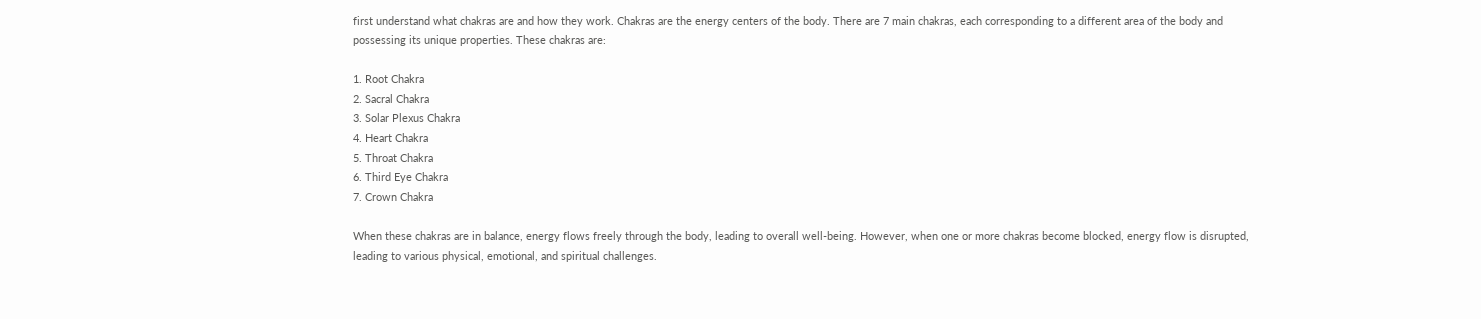first understand what chakras are and how they work. Chakras are the energy centers of the body. There are 7 main chakras, each corresponding to a different area of the body and possessing its unique properties. These chakras are:

1. Root Chakra
2. Sacral Chakra
3. Solar Plexus Chakra
4. Heart Chakra
5. Throat Chakra
6. Third Eye Chakra
7. Crown Chakra

When these chakras are in balance, energy flows freely through the body, leading to overall well-being. However, when one or more chakras become blocked, energy flow is disrupted, leading to various physical, emotional, and spiritual challenges.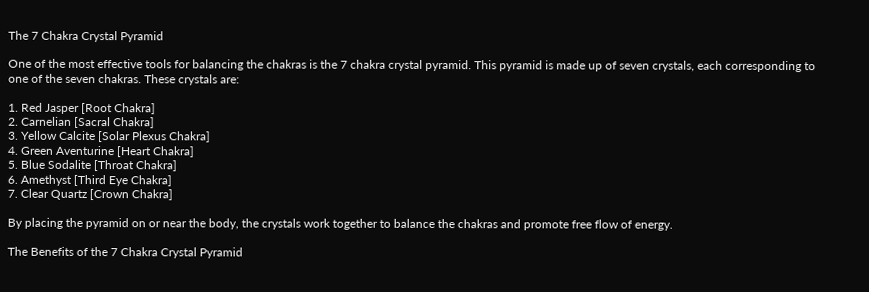The 7 Chakra Crystal Pyramid

One of the most effective tools for balancing the chakras is the 7 chakra crystal pyramid. This pyramid is made up of seven crystals, each corresponding to one of the seven chakras. These crystals are:

1. Red Jasper [Root Chakra]
2. Carnelian [Sacral Chakra]
3. Yellow Calcite [Solar Plexus Chakra]
4. Green Aventurine [Heart Chakra]
5. Blue Sodalite [Throat Chakra]
6. Amethyst [Third Eye Chakra]
7. Clear Quartz [Crown Chakra]

By placing the pyramid on or near the body, the crystals work together to balance the chakras and promote free flow of energy.

The Benefits of the 7 Chakra Crystal Pyramid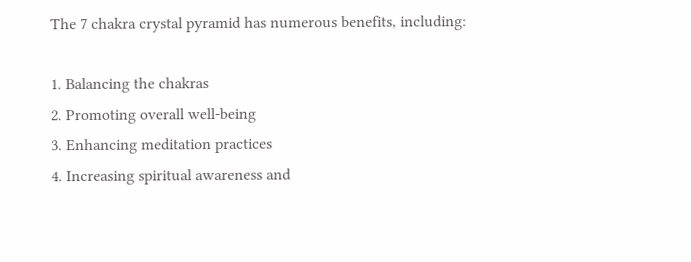The 7 chakra crystal pyramid has numerous benefits, including:

1. Balancing the chakras
2. Promoting overall well-being
3. Enhancing meditation practices
4. Increasing spiritual awareness and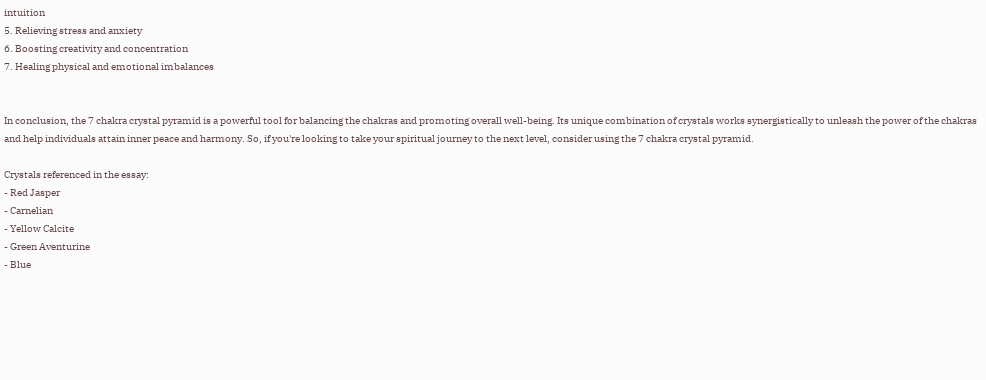intuition
5. Relieving stress and anxiety
6. Boosting creativity and concentration
7. Healing physical and emotional imbalances


In conclusion, the 7 chakra crystal pyramid is a powerful tool for balancing the chakras and promoting overall well-being. Its unique combination of crystals works synergistically to unleash the power of the chakras and help individuals attain inner peace and harmony. So, if you're looking to take your spiritual journey to the next level, consider using the 7 chakra crystal pyramid.

Crystals referenced in the essay:
- Red Jasper
- Carnelian
- Yellow Calcite
- Green Aventurine
- Blue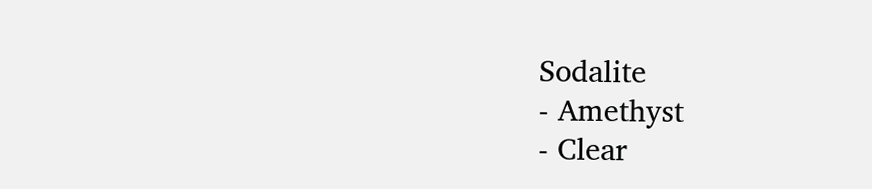Sodalite
- Amethyst
- Clear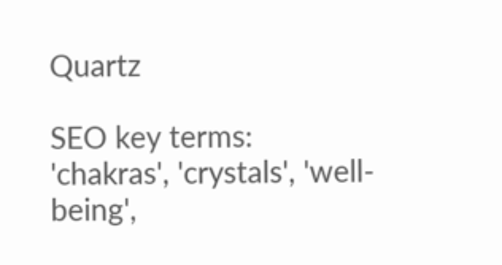Quartz

SEO key terms:
'chakras', 'crystals', 'well-being',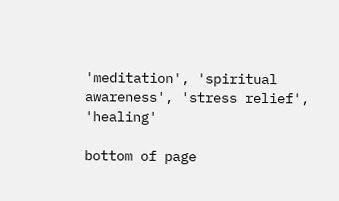'meditation', 'spiritual awareness', 'stress relief', 'healing'

bottom of page